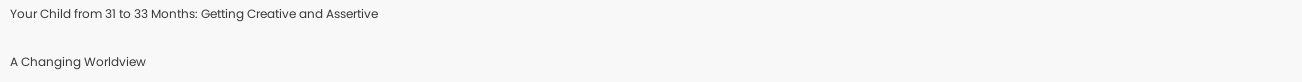Your Child from 31 to 33 Months: Getting Creative and Assertive

A Changing Worldview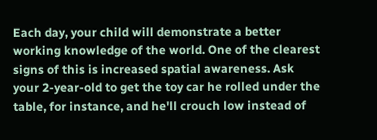Each day, your child will demonstrate a better working knowledge of the world. One of the clearest signs of this is increased spatial awareness. Ask your 2-year-old to get the toy car he rolled under the table, for instance, and he'll crouch low instead of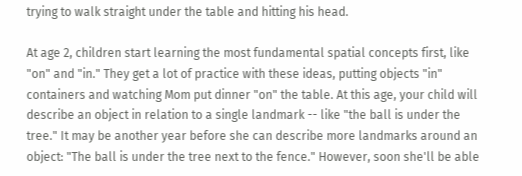trying to walk straight under the table and hitting his head.

At age 2, children start learning the most fundamental spatial concepts first, like "on" and "in." They get a lot of practice with these ideas, putting objects "in" containers and watching Mom put dinner "on" the table. At this age, your child will describe an object in relation to a single landmark -- like "the ball is under the tree." It may be another year before she can describe more landmarks around an object: "The ball is under the tree next to the fence." However, soon she'll be able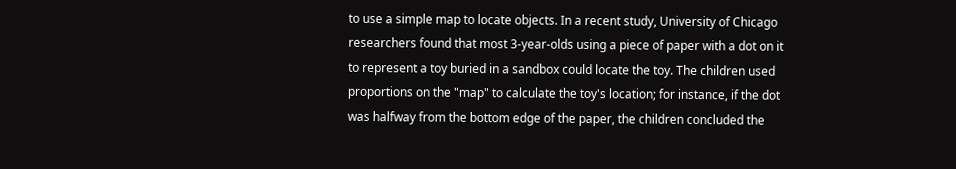to use a simple map to locate objects. In a recent study, University of Chicago researchers found that most 3-year-olds using a piece of paper with a dot on it to represent a toy buried in a sandbox could locate the toy. The children used proportions on the "map" to calculate the toy's location; for instance, if the dot was halfway from the bottom edge of the paper, the children concluded the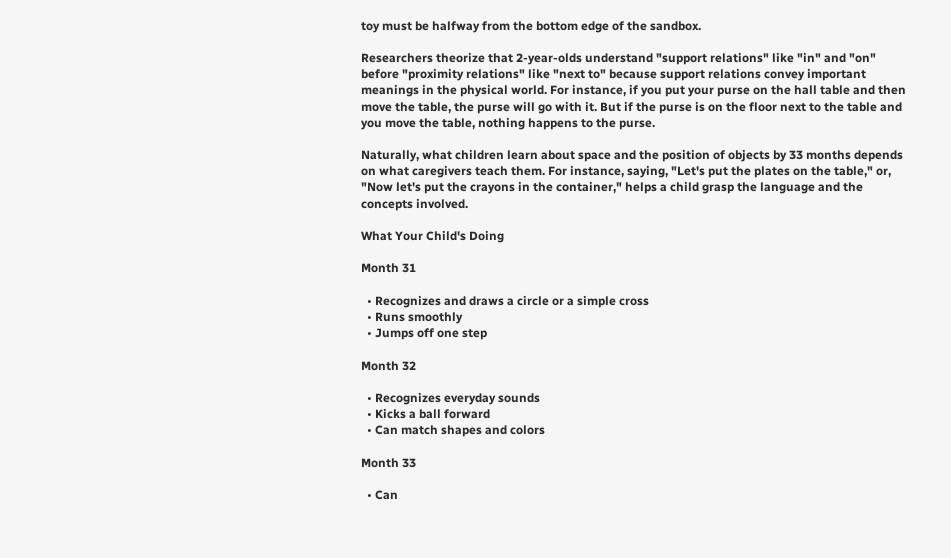toy must be halfway from the bottom edge of the sandbox.

Researchers theorize that 2-year-olds understand "support relations" like "in" and "on" before "proximity relations" like "next to" because support relations convey important meanings in the physical world. For instance, if you put your purse on the hall table and then move the table, the purse will go with it. But if the purse is on the floor next to the table and you move the table, nothing happens to the purse.

Naturally, what children learn about space and the position of objects by 33 months depends on what caregivers teach them. For instance, saying, "Let's put the plates on the table," or, "Now let's put the crayons in the container," helps a child grasp the language and the concepts involved.

What Your Child's Doing

Month 31

  • Recognizes and draws a circle or a simple cross
  • Runs smoothly
  • Jumps off one step

Month 32

  • Recognizes everyday sounds
  • Kicks a ball forward
  • Can match shapes and colors

Month 33

  • Can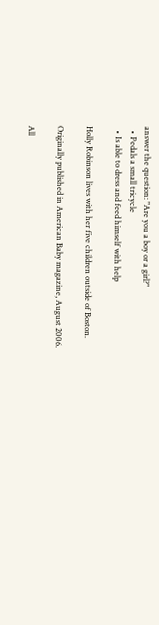answer the question: "Are you a boy or a girl?"
  • Pedals a small tricycle
  • Is able to dress and feed himself with help

Holly Robinson lives with her five children outside of Boston.

Originally published in American Baby magazine, August 2006.

All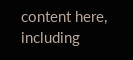content here, including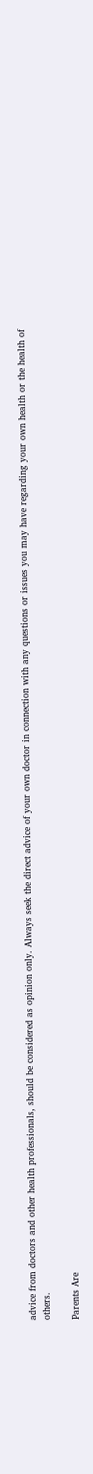advice from doctors and other health professionals, should be considered as opinion only. Always seek the direct advice of your own doctor in connection with any questions or issues you may have regarding your own health or the health of others.

Parents Are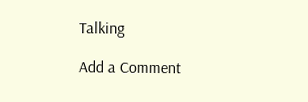Talking

Add a Comment